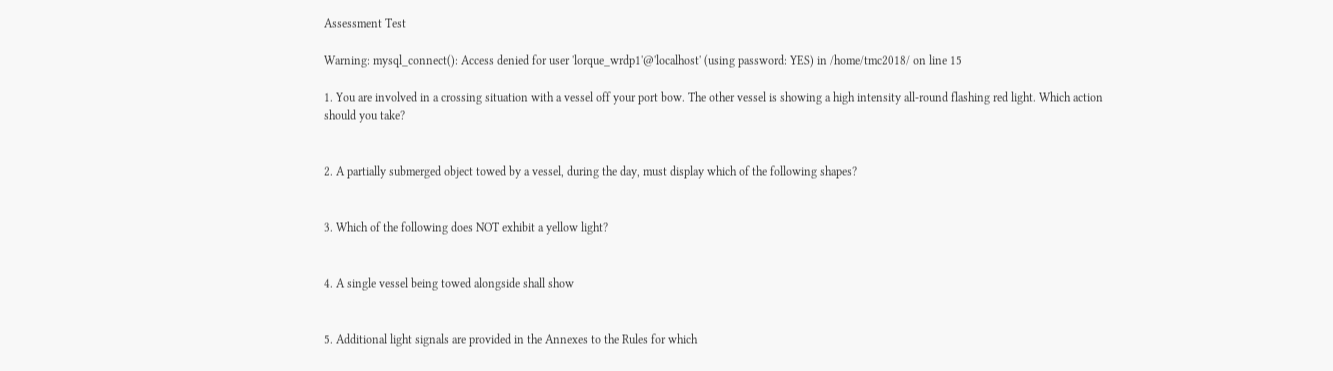Assessment Test

Warning: mysql_connect(): Access denied for user 'lorque_wrdp1'@'localhost' (using password: YES) in /home/tmc2018/ on line 15

1. You are involved in a crossing situation with a vessel off your port bow. The other vessel is showing a high intensity all-round flashing red light. Which action should you take?


2. A partially submerged object towed by a vessel, during the day, must display which of the following shapes?


3. Which of the following does NOT exhibit a yellow light?


4. A single vessel being towed alongside shall show


5. Additional light signals are provided in the Annexes to the Rules for which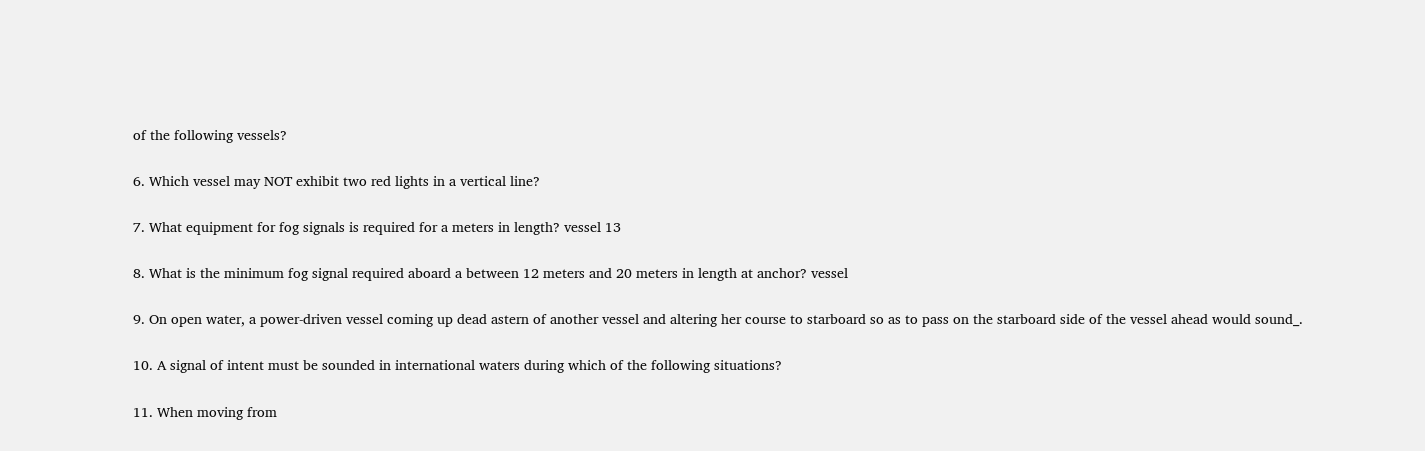of the following vessels?


6. Which vessel may NOT exhibit two red lights in a vertical line?


7. What equipment for fog signals is required for a meters in length? vessel 13


8. What is the minimum fog signal required aboard a between 12 meters and 20 meters in length at anchor? vessel


9. On open water, a power-driven vessel coming up dead astern of another vessel and altering her course to starboard so as to pass on the starboard side of the vessel ahead would sound_.


10. A signal of intent must be sounded in international waters during which of the following situations?


11. When moving from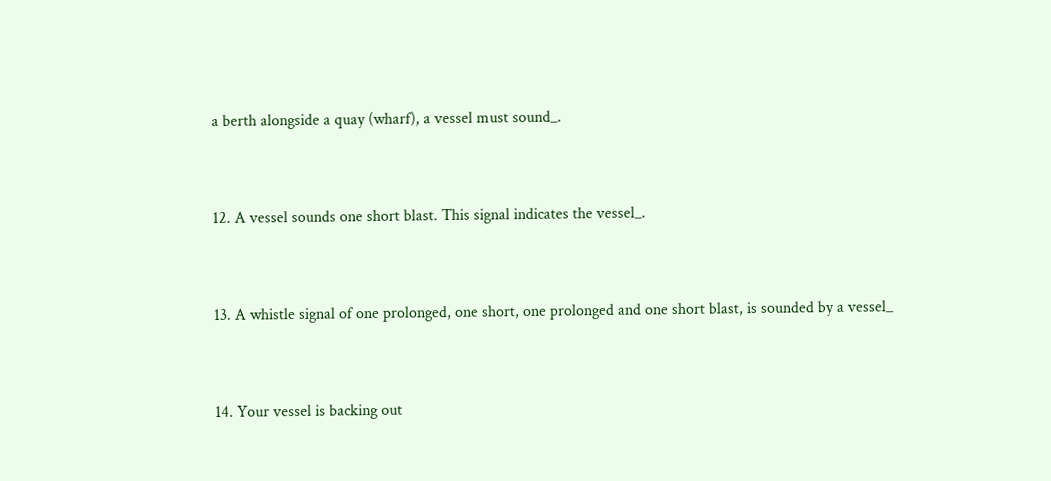a berth alongside a quay (wharf), a vessel must sound_.


12. A vessel sounds one short blast. This signal indicates the vessel_.


13. A whistle signal of one prolonged, one short, one prolonged and one short blast, is sounded by a vessel_


14. Your vessel is backing out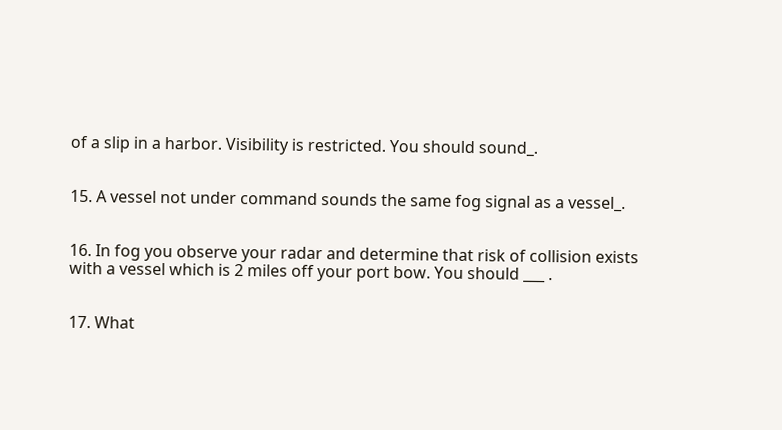of a slip in a harbor. Visibility is restricted. You should sound_.


15. A vessel not under command sounds the same fog signal as a vessel_.


16. In fog you observe your radar and determine that risk of collision exists with a vessel which is 2 miles off your port bow. You should ___ .


17. What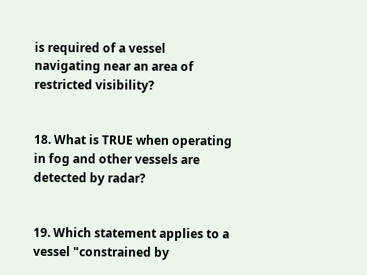is required of a vessel navigating near an area of restricted visibility?


18. What is TRUE when operating in fog and other vessels are detected by radar?


19. Which statement applies to a vessel "constrained by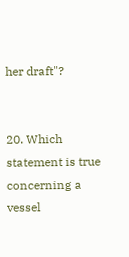her draft"?


20. Which statement is true concerning a vessel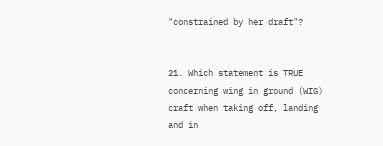"constrained by her draft"?


21. Which statement is TRUE concerning wing in ground (WIG) craft when taking off, landing and in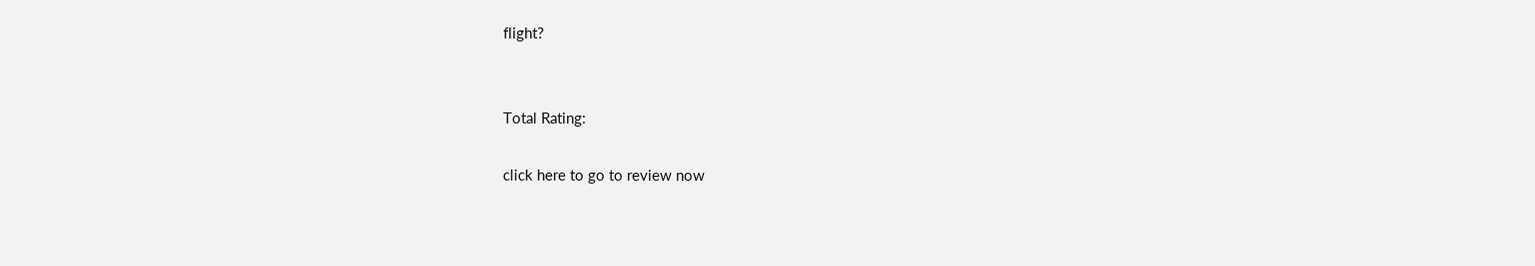flight?


Total Rating:

click here to go to review now